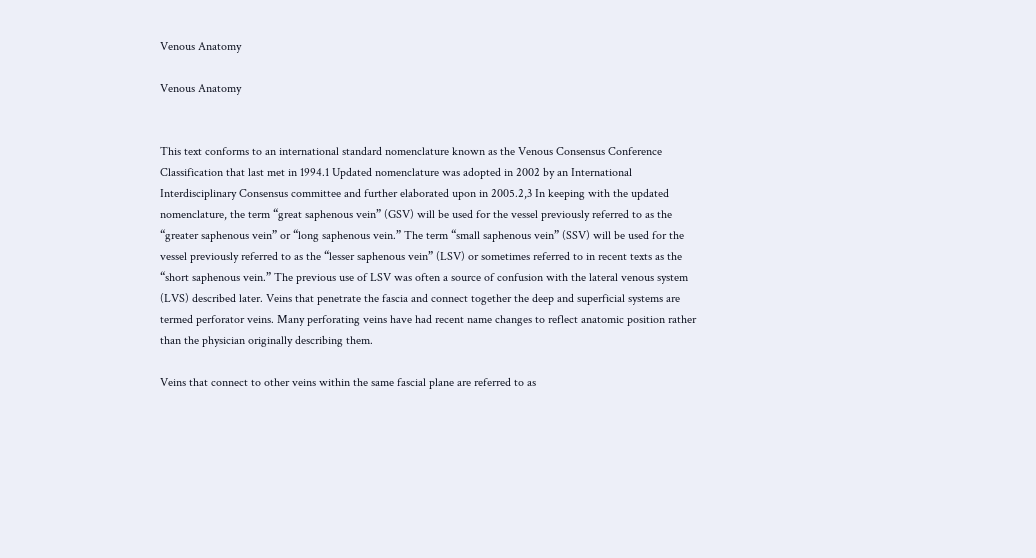Venous Anatomy

Venous Anatomy


This text conforms to an international standard nomenclature known as the Venous Consensus Conference Classification that last met in 1994.1 Updated nomenclature was adopted in 2002 by an International Interdisciplinary Consensus committee and further elaborated upon in 2005.2,3 In keeping with the updated nomenclature, the term “great saphenous vein” (GSV) will be used for the vessel previously referred to as the “greater saphenous vein” or “long saphenous vein.” The term “small saphenous vein” (SSV) will be used for the vessel previously referred to as the “lesser saphenous vein” (LSV) or sometimes referred to in recent texts as the “short saphenous vein.” The previous use of LSV was often a source of confusion with the lateral venous system (LVS) described later. Veins that penetrate the fascia and connect together the deep and superficial systems are termed perforator veins. Many perforating veins have had recent name changes to reflect anatomic position rather than the physician originally describing them.

Veins that connect to other veins within the same fascial plane are referred to as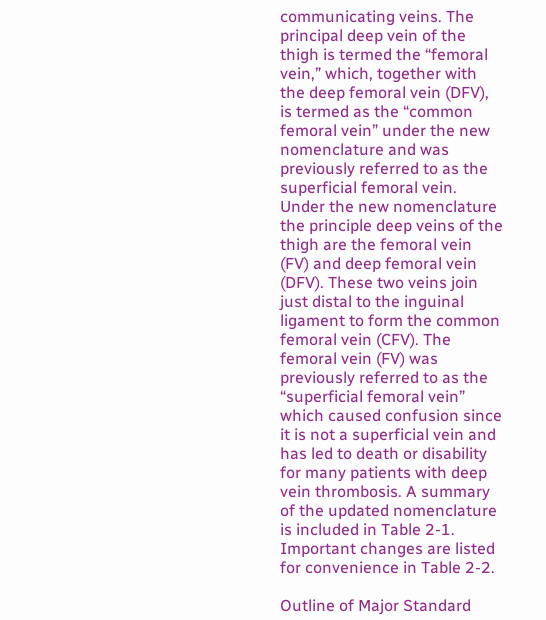communicating veins. The principal deep vein of the thigh is termed the “femoral vein,” which, together with the deep femoral vein (DFV), is termed as the “common femoral vein” under the new nomenclature and was previously referred to as the superficial femoral vein. Under the new nomenclature the principle deep veins of the thigh are the femoral vein (FV) and deep femoral vein (DFV). These two veins join just distal to the inguinal ligament to form the common femoral vein (CFV). The femoral vein (FV) was previously referred to as the “superficial femoral vein” which caused confusion since it is not a superficial vein and has led to death or disability for many patients with deep vein thrombosis. A summary of the updated nomenclature is included in Table 2-1. Important changes are listed for convenience in Table 2-2.

Outline of Major Standard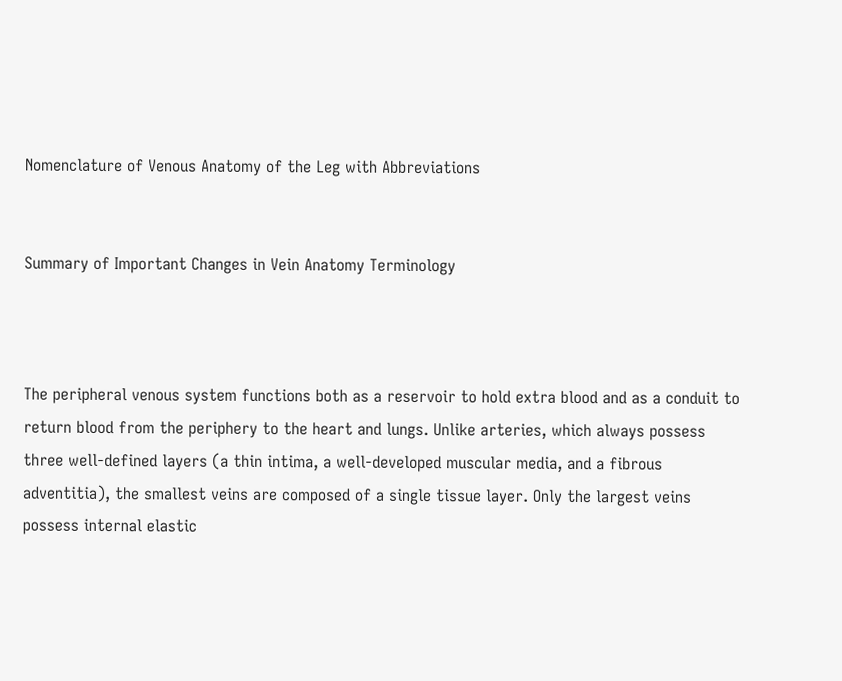Nomenclature of Venous Anatomy of the Leg with Abbreviations


Summary of Important Changes in Vein Anatomy Terminology



The peripheral venous system functions both as a reservoir to hold extra blood and as a conduit to return blood from the periphery to the heart and lungs. Unlike arteries, which always possess three well-defined layers (a thin intima, a well-developed muscular media, and a fibrous adventitia), the smallest veins are composed of a single tissue layer. Only the largest veins possess internal elastic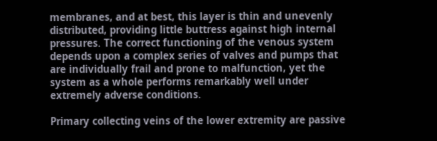membranes, and at best, this layer is thin and unevenly distributed, providing little buttress against high internal pressures. The correct functioning of the venous system depends upon a complex series of valves and pumps that are individually frail and prone to malfunction, yet the system as a whole performs remarkably well under extremely adverse conditions.

Primary collecting veins of the lower extremity are passive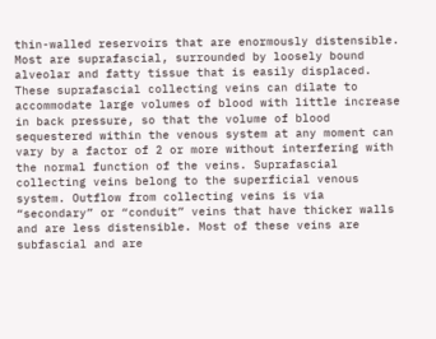thin-walled reservoirs that are enormously distensible. Most are suprafascial, surrounded by loosely bound alveolar and fatty tissue that is easily displaced. These suprafascial collecting veins can dilate to accommodate large volumes of blood with little increase in back pressure, so that the volume of blood sequestered within the venous system at any moment can vary by a factor of 2 or more without interfering with the normal function of the veins. Suprafascial collecting veins belong to the superficial venous system. Outflow from collecting veins is via “secondary” or “conduit” veins that have thicker walls and are less distensible. Most of these veins are subfascial and are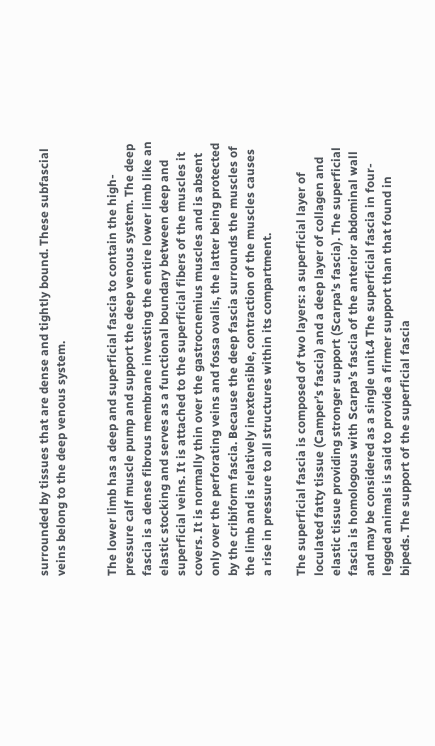surrounded by tissues that are dense and tightly bound. These subfascial veins belong to the deep venous system.


The lower limb has a deep and superficial fascia to contain the high-pressure calf muscle pump and support the deep venous system. The deep fascia is a dense fibrous membrane investing the entire lower limb like an elastic stocking and serves as a functional boundary between deep and superficial veins. It is attached to the superficial fibers of the muscles it covers. It is normally thin over the gastrocnemius muscles and is absent only over the perforating veins and fossa ovalis, the latter being protected by the cribiform fascia. Because the deep fascia surrounds the muscles of the limb and is relatively inextensible, contraction of the muscles causes a rise in pressure to all structures within its compartment.

The superficial fascia is composed of two layers: a superficial layer of loculated fatty tissue (Camper’s fascia) and a deep layer of collagen and elastic tissue providing stronger support (Scarpa’s fascia). The superficial fascia is homologous with Scarpa’s fascia of the anterior abdominal wall and may be considered as a single unit.4 The superficial fascia in four-legged animals is said to provide a firmer support than that found in bipeds. The support of the superficial fascia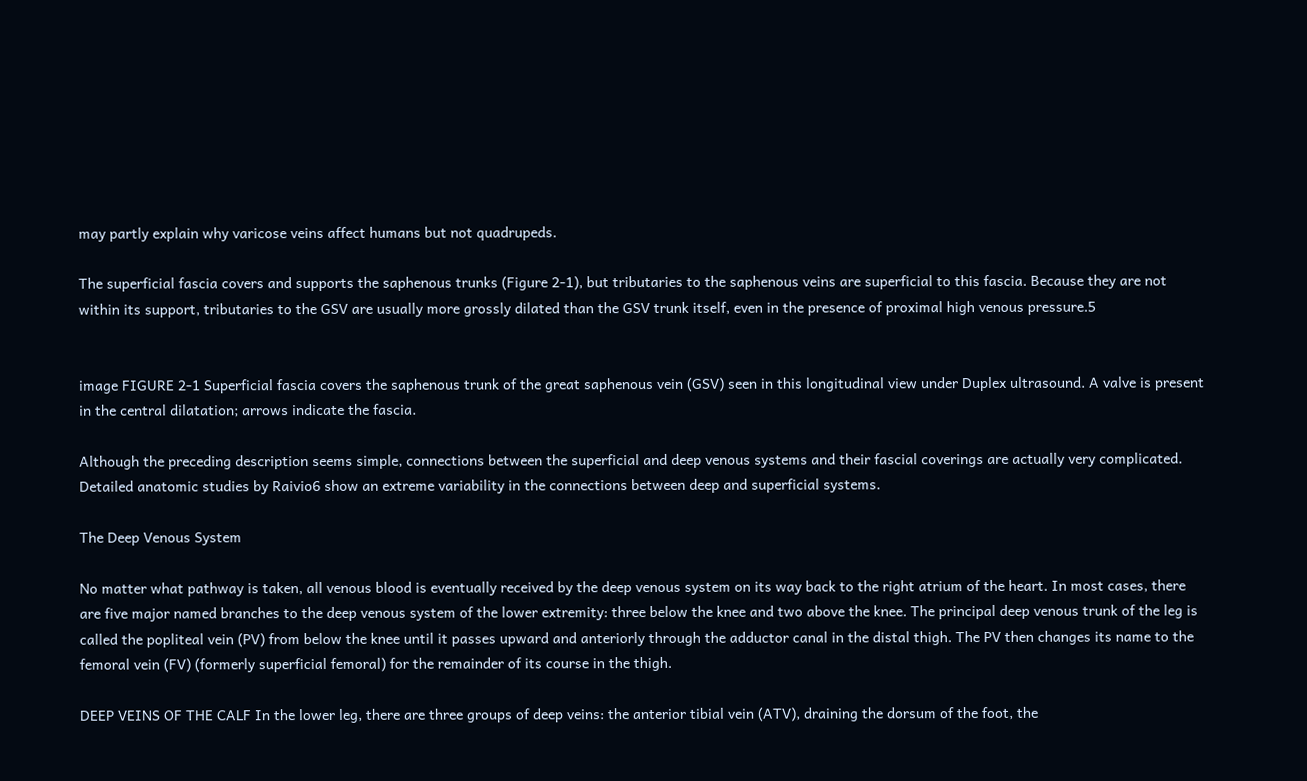may partly explain why varicose veins affect humans but not quadrupeds.

The superficial fascia covers and supports the saphenous trunks (Figure 2-1), but tributaries to the saphenous veins are superficial to this fascia. Because they are not within its support, tributaries to the GSV are usually more grossly dilated than the GSV trunk itself, even in the presence of proximal high venous pressure.5


image FIGURE 2-1 Superficial fascia covers the saphenous trunk of the great saphenous vein (GSV) seen in this longitudinal view under Duplex ultrasound. A valve is present in the central dilatation; arrows indicate the fascia.

Although the preceding description seems simple, connections between the superficial and deep venous systems and their fascial coverings are actually very complicated. Detailed anatomic studies by Raivio6 show an extreme variability in the connections between deep and superficial systems.

The Deep Venous System

No matter what pathway is taken, all venous blood is eventually received by the deep venous system on its way back to the right atrium of the heart. In most cases, there are five major named branches to the deep venous system of the lower extremity: three below the knee and two above the knee. The principal deep venous trunk of the leg is called the popliteal vein (PV) from below the knee until it passes upward and anteriorly through the adductor canal in the distal thigh. The PV then changes its name to the femoral vein (FV) (formerly superficial femoral) for the remainder of its course in the thigh.

DEEP VEINS OF THE CALF In the lower leg, there are three groups of deep veins: the anterior tibial vein (ATV), draining the dorsum of the foot, the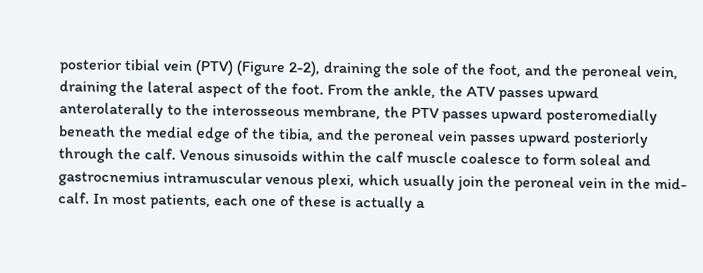posterior tibial vein (PTV) (Figure 2-2), draining the sole of the foot, and the peroneal vein, draining the lateral aspect of the foot. From the ankle, the ATV passes upward anterolaterally to the interosseous membrane, the PTV passes upward posteromedially beneath the medial edge of the tibia, and the peroneal vein passes upward posteriorly through the calf. Venous sinusoids within the calf muscle coalesce to form soleal and gastrocnemius intramuscular venous plexi, which usually join the peroneal vein in the mid-calf. In most patients, each one of these is actually a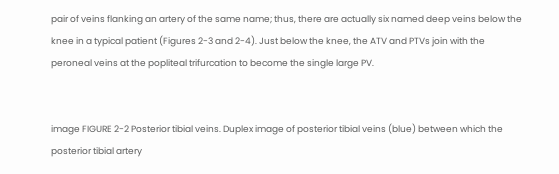pair of veins flanking an artery of the same name; thus, there are actually six named deep veins below the knee in a typical patient (Figures 2-3 and 2-4). Just below the knee, the ATV and PTVs join with the peroneal veins at the popliteal trifurcation to become the single large PV.


image FIGURE 2-2 Posterior tibial veins. Duplex image of posterior tibial veins (blue) between which the posterior tibial artery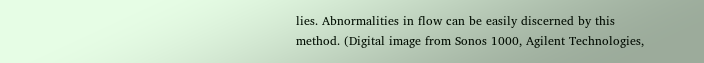lies. Abnormalities in flow can be easily discerned by this method. (Digital image from Sonos 1000, Agilent Technologies,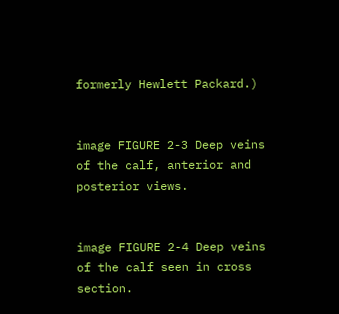formerly Hewlett Packard.)


image FIGURE 2-3 Deep veins of the calf, anterior and posterior views.


image FIGURE 2-4 Deep veins of the calf seen in cross section.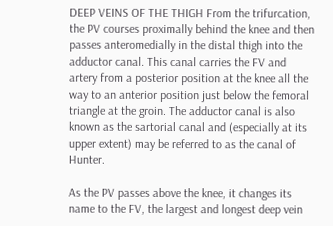DEEP VEINS OF THE THIGH From the trifurcation, the PV courses proximally behind the knee and then passes anteromedially in the distal thigh into the adductor canal. This canal carries the FV and artery from a posterior position at the knee all the way to an anterior position just below the femoral triangle at the groin. The adductor canal is also known as the sartorial canal and (especially at its upper extent) may be referred to as the canal of Hunter.

As the PV passes above the knee, it changes its name to the FV, the largest and longest deep vein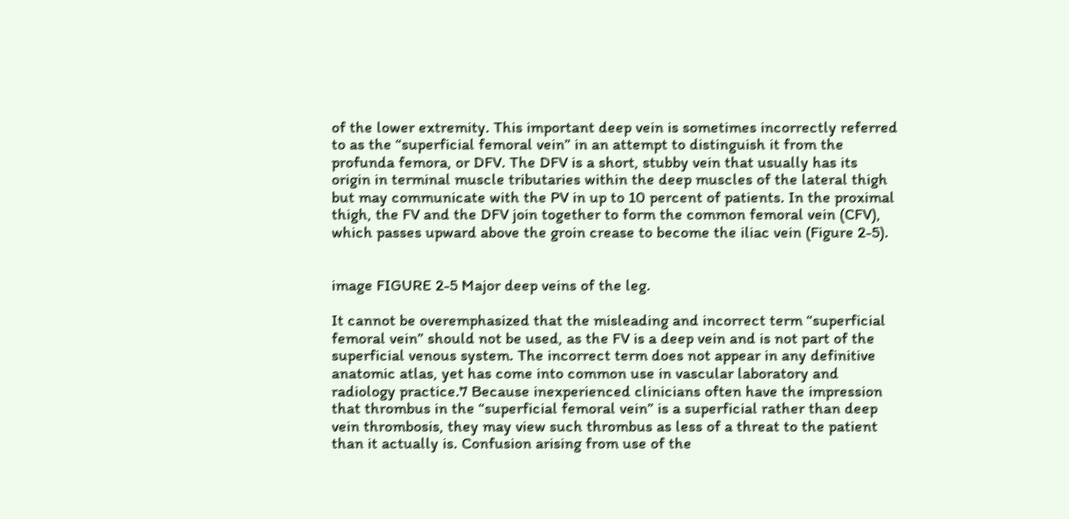of the lower extremity. This important deep vein is sometimes incorrectly referred to as the “superficial femoral vein” in an attempt to distinguish it from the profunda femora, or DFV. The DFV is a short, stubby vein that usually has its origin in terminal muscle tributaries within the deep muscles of the lateral thigh but may communicate with the PV in up to 10 percent of patients. In the proximal thigh, the FV and the DFV join together to form the common femoral vein (CFV), which passes upward above the groin crease to become the iliac vein (Figure 2-5).


image FIGURE 2-5 Major deep veins of the leg.

It cannot be overemphasized that the misleading and incorrect term “superficial femoral vein” should not be used, as the FV is a deep vein and is not part of the superficial venous system. The incorrect term does not appear in any definitive anatomic atlas, yet has come into common use in vascular laboratory and radiology practice.7 Because inexperienced clinicians often have the impression that thrombus in the “superficial femoral vein” is a superficial rather than deep vein thrombosis, they may view such thrombus as less of a threat to the patient than it actually is. Confusion arising from use of the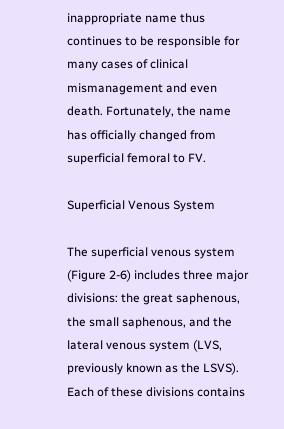inappropriate name thus continues to be responsible for many cases of clinical mismanagement and even death. Fortunately, the name has officially changed from superficial femoral to FV.

Superficial Venous System

The superficial venous system (Figure 2-6) includes three major divisions: the great saphenous, the small saphenous, and the lateral venous system (LVS, previously known as the LSVS). Each of these divisions contains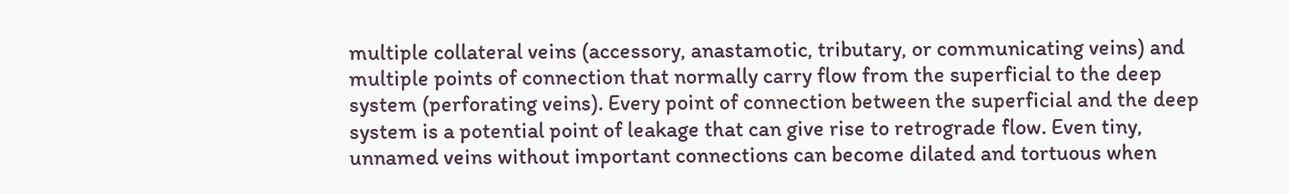multiple collateral veins (accessory, anastamotic, tributary, or communicating veins) and multiple points of connection that normally carry flow from the superficial to the deep system (perforating veins). Every point of connection between the superficial and the deep system is a potential point of leakage that can give rise to retrograde flow. Even tiny, unnamed veins without important connections can become dilated and tortuous when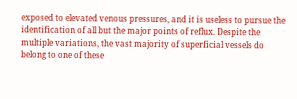exposed to elevated venous pressures, and it is useless to pursue the identification of all but the major points of reflux. Despite the multiple variations, the vast majority of superficial vessels do belong to one of these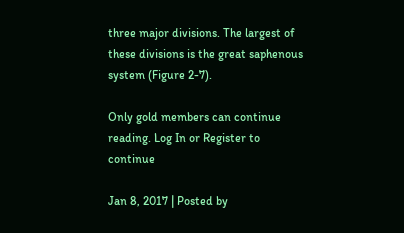three major divisions. The largest of these divisions is the great saphenous system (Figure 2-7).

Only gold members can continue reading. Log In or Register to continue

Jan 8, 2017 | Posted by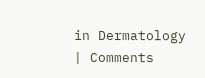in Dermatology | Comments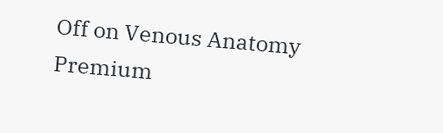Off on Venous Anatomy
Premium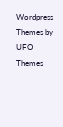Wordpress Themes by UFO Themes